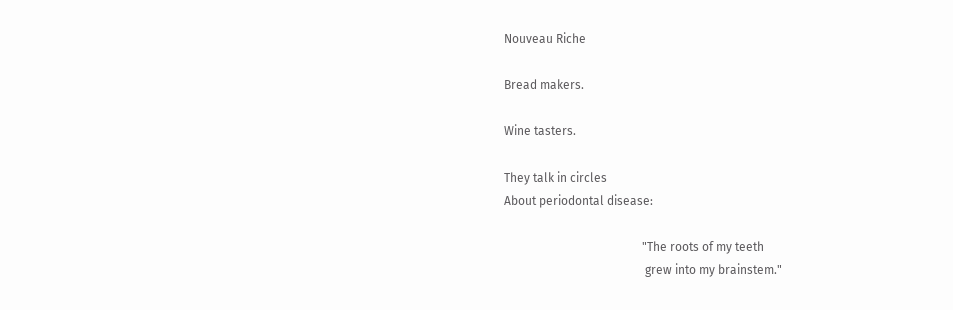Nouveau Riche

Bread makers.

Wine tasters.

They talk in circles
About periodontal disease:

                                              "The roots of my teeth
                                               grew into my brainstem."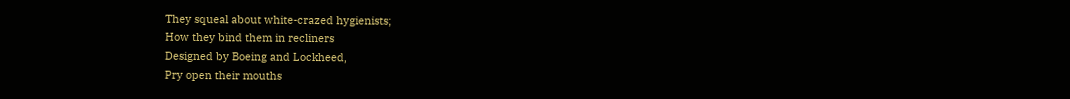They squeal about white-crazed hygienists;
How they bind them in recliners
Designed by Boeing and Lockheed,
Pry open their mouths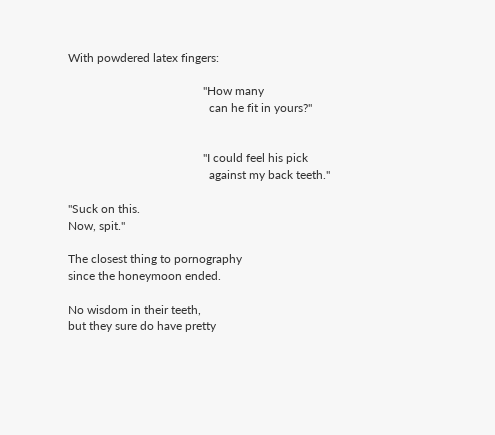With powdered latex fingers:

                                             "How many
                                               can he fit in yours?"


                                             "I could feel his pick
                                               against my back teeth."

"Suck on this.
Now, spit."

The closest thing to pornography
since the honeymoon ended.

No wisdom in their teeth,
but they sure do have pretty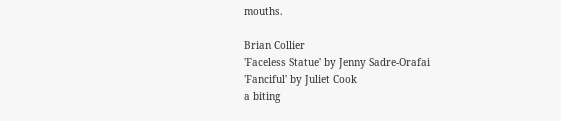mouths.

Brian Collier
'Faceless Statue' by Jenny Sadre-Orafai
'Fanciful' by Juliet Cook
a biting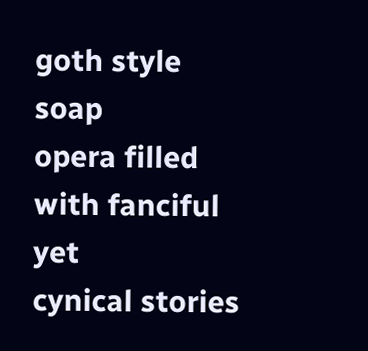goth style soap
opera filled with fanciful yet
cynical stories